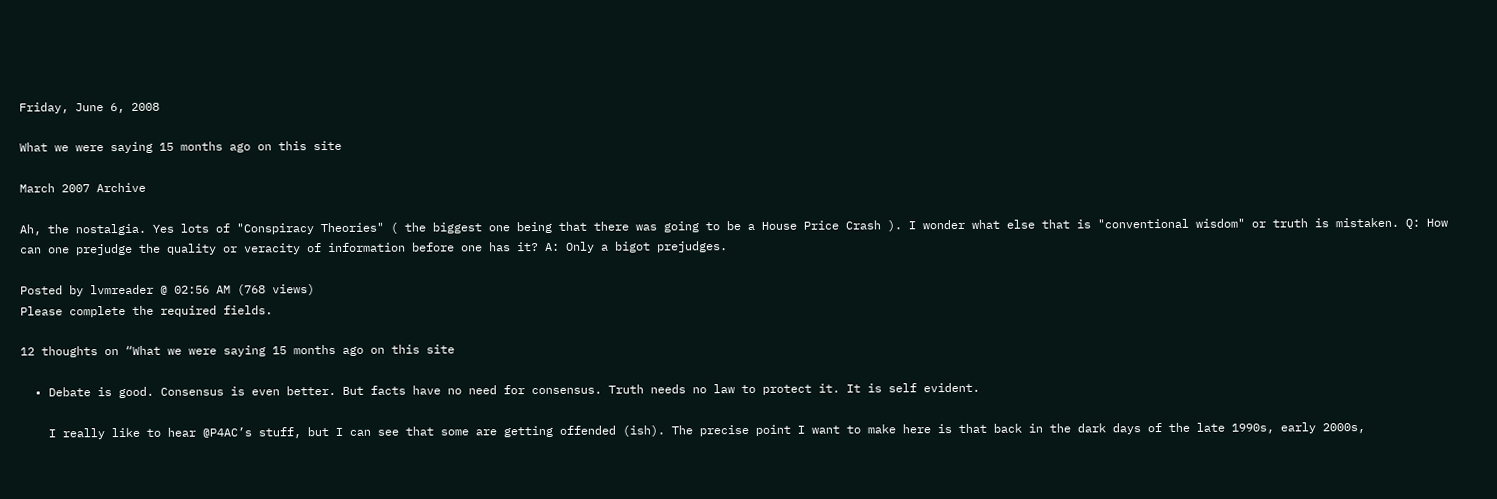Friday, June 6, 2008

What we were saying 15 months ago on this site

March 2007 Archive

Ah, the nostalgia. Yes lots of "Conspiracy Theories" ( the biggest one being that there was going to be a House Price Crash ). I wonder what else that is "conventional wisdom" or truth is mistaken. Q: How can one prejudge the quality or veracity of information before one has it? A: Only a bigot prejudges.

Posted by lvmreader @ 02:56 AM (768 views)
Please complete the required fields.

12 thoughts on “What we were saying 15 months ago on this site

  • Debate is good. Consensus is even better. But facts have no need for consensus. Truth needs no law to protect it. It is self evident.

    I really like to hear @P4AC’s stuff, but I can see that some are getting offended (ish). The precise point I want to make here is that back in the dark days of the late 1990s, early 2000s,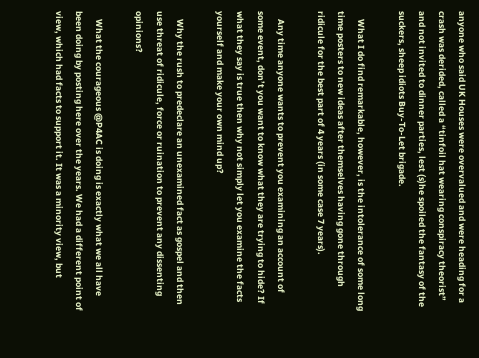anyone who said UK Houses were overvalued and were heading for a crash was derided, called a “tinfoil hat wearing conspiracy theorist” and not invited to dinner parties, lest (s)he spoiled the fantasy of the suckers, sheep idiots Buy-To-Let brigade.

    What I do find remarkable, however, is the intolerance of some long time posters to new ideas after themselves having gone through ridicule for the best part of 4 years (in some case 7 years).

    Any time anyone wants to prevent you examining an account of some event, don’t you want to know what they are trying to hide? If what they say is true then why not simply let you examine the facts yourself and make your own mind up?

    Why the rush to predeclare an unexamined fact as gospel and then use threat of ridicule, force or ruination to prevent any dissenting opinions?

    What the courageous @P4AC is doing is exactly what we all have been doing by posting here over the years. We had a different point of view, which had facts to support it. It was a minority view, but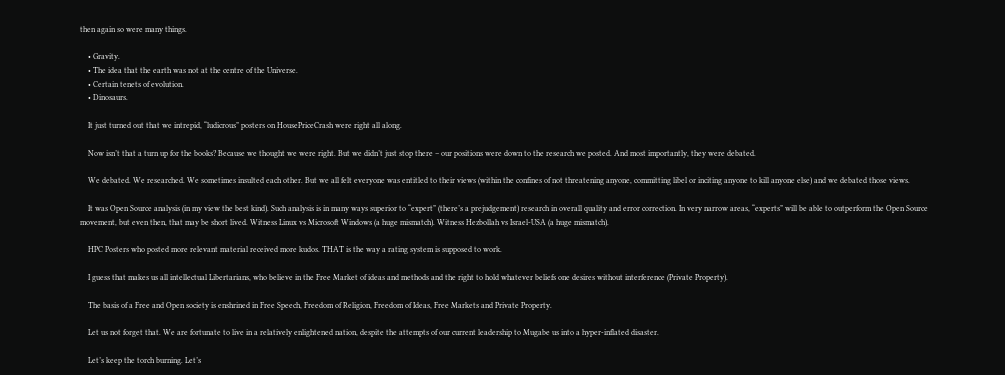then again so were many things.

    • Gravity.
    • The idea that the earth was not at the centre of the Universe.
    • Certain tenets of evolution.
    • Dinosaurs.

    It just turned out that we intrepid, “ludicrous” posters on HousePriceCrash were right all along.

    Now isn’t that a turn up for the books? Because we thought we were right. But we didn’t just stop there – our positions were down to the research we posted. And most importantly, they were debated.

    We debated. We researched. We sometimes insulted each other. But we all felt everyone was entitled to their views (within the confines of not threatening anyone, committing libel or inciting anyone to kill anyone else) and we debated those views.

    It was Open Source analysis (in my view the best kind). Such analysis is in many ways superior to “expert” (there’s a prejudgement) research in overall quality and error correction. In very narrow areas, “experts” will be able to outperform the Open Source movement, but even then, that may be short lived. Witness Linux vs Microsoft Windows (a huge mismatch). Witness Hezbollah vs Israel-USA (a huge mismatch).

    HPC Posters who posted more relevant material received more kudos. THAT is the way a rating system is supposed to work.

    I guess that makes us all intellectual Libertarians, who believe in the Free Market of ideas and methods and the right to hold whatever beliefs one desires without interference (Private Property).

    The basis of a Free and Open society is enshrined in Free Speech, Freedom of Religion, Freedom of Ideas, Free Markets and Private Property.

    Let us not forget that. We are fortunate to live in a relatively enlightened nation, despite the attempts of our current leadership to Mugabe us into a hyper-inflated disaster.

    Let’s keep the torch burning. Let’s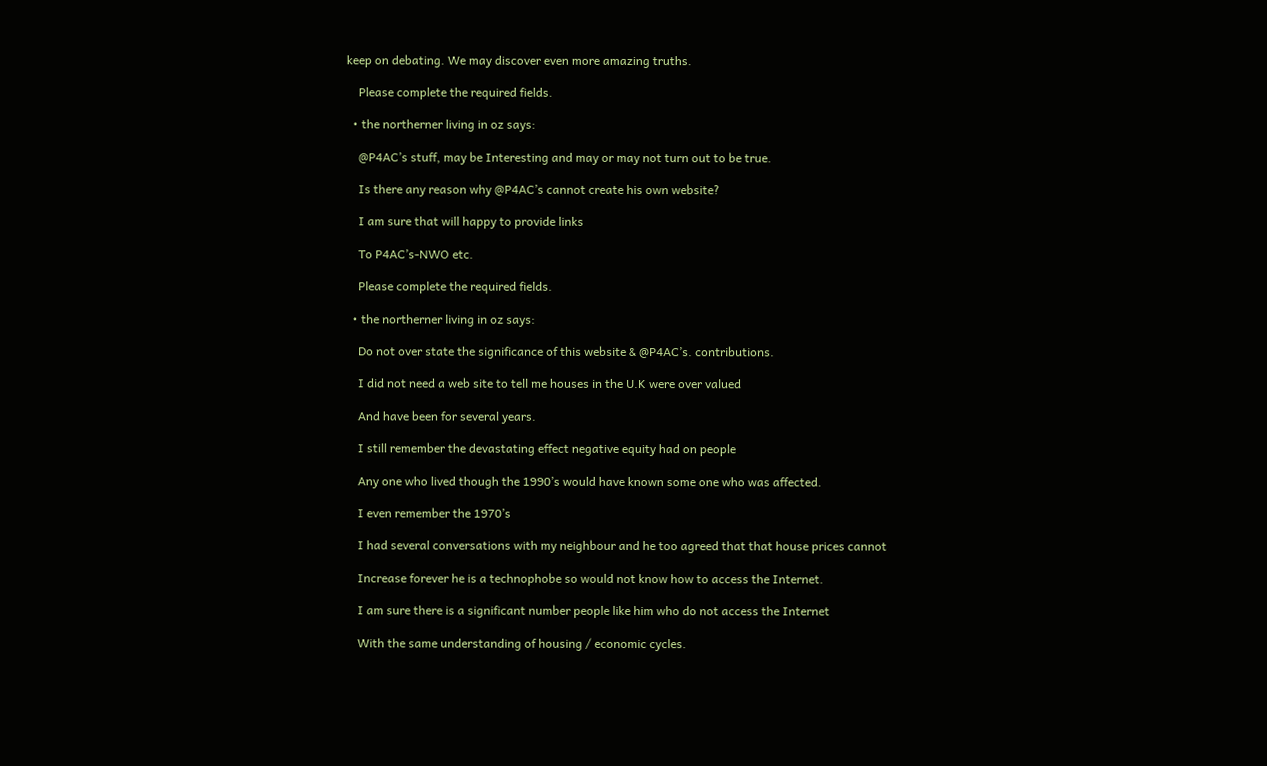keep on debating. We may discover even more amazing truths.

    Please complete the required fields.

  • the northerner living in oz says:

    @P4AC’s stuff, may be Interesting and may or may not turn out to be true.

    Is there any reason why @P4AC’s cannot create his own website?

    I am sure that will happy to provide links

    To P4AC’s-NWO etc.

    Please complete the required fields.

  • the northerner living in oz says:

    Do not over state the significance of this website & @P4AC’s. contributions.

    I did not need a web site to tell me houses in the U.K were over valued

    And have been for several years.

    I still remember the devastating effect negative equity had on people

    Any one who lived though the 1990’s would have known some one who was affected.

    I even remember the 1970’s

    I had several conversations with my neighbour and he too agreed that that house prices cannot

    Increase forever he is a technophobe so would not know how to access the Internet.

    I am sure there is a significant number people like him who do not access the Internet

    With the same understanding of housing / economic cycles.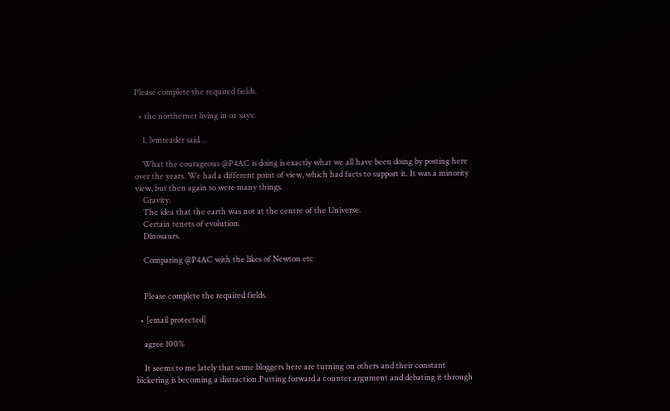Please complete the required fields.

  • the northerner living in oz says:

    1. lvmreader said…

    What the courageous @P4AC is doing is exactly what we all have been doing by posting here over the years. We had a different point of view, which had facts to support it. It was a minority view, but then again so were many things.
    Gravity.
    The idea that the earth was not at the centre of the Universe.
    Certain tenets of evolution.
    Dinosaurs.

    Comparing @P4AC with the likes of Newton etc


    Please complete the required fields.

  • [email protected]

    agree 100%

    It seems to me lately that some bloggers here are turning on others and their constant bickering is becoming a distraction.Putting forward a counter argument and debating it through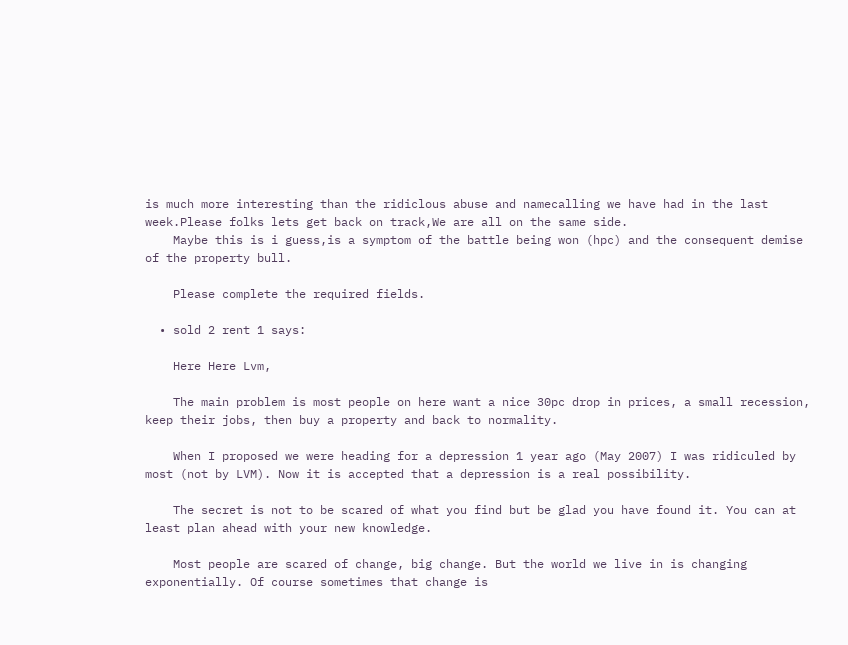is much more interesting than the ridiclous abuse and namecalling we have had in the last week.Please folks lets get back on track,We are all on the same side.
    Maybe this is i guess,is a symptom of the battle being won (hpc) and the consequent demise of the property bull.

    Please complete the required fields.

  • sold 2 rent 1 says:

    Here Here Lvm,

    The main problem is most people on here want a nice 30pc drop in prices, a small recession, keep their jobs, then buy a property and back to normality.

    When I proposed we were heading for a depression 1 year ago (May 2007) I was ridiculed by most (not by LVM). Now it is accepted that a depression is a real possibility.

    The secret is not to be scared of what you find but be glad you have found it. You can at least plan ahead with your new knowledge.

    Most people are scared of change, big change. But the world we live in is changing exponentially. Of course sometimes that change is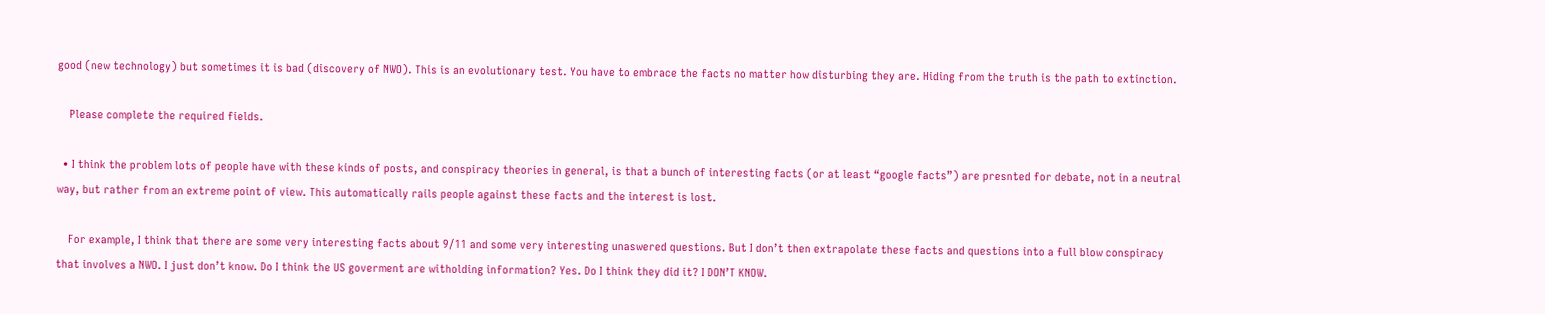good (new technology) but sometimes it is bad (discovery of NWO). This is an evolutionary test. You have to embrace the facts no matter how disturbing they are. Hiding from the truth is the path to extinction.

    Please complete the required fields.

  • I think the problem lots of people have with these kinds of posts, and conspiracy theories in general, is that a bunch of interesting facts (or at least “google facts”) are presnted for debate, not in a neutral way, but rather from an extreme point of view. This automatically rails people against these facts and the interest is lost.

    For example, I think that there are some very interesting facts about 9/11 and some very interesting unaswered questions. But I don’t then extrapolate these facts and questions into a full blow conspiracy that involves a NWO. I just don’t know. Do I think the US goverment are witholding information? Yes. Do I think they did it? I DON’T KNOW.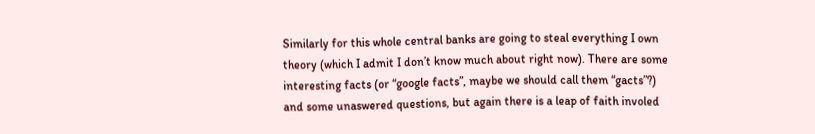Similarly for this whole central banks are going to steal everything I own theory (which I admit I don’t know much about right now). There are some interesting facts (or “google facts”, maybe we should call them “gacts”?) and some unaswered questions, but again there is a leap of faith involed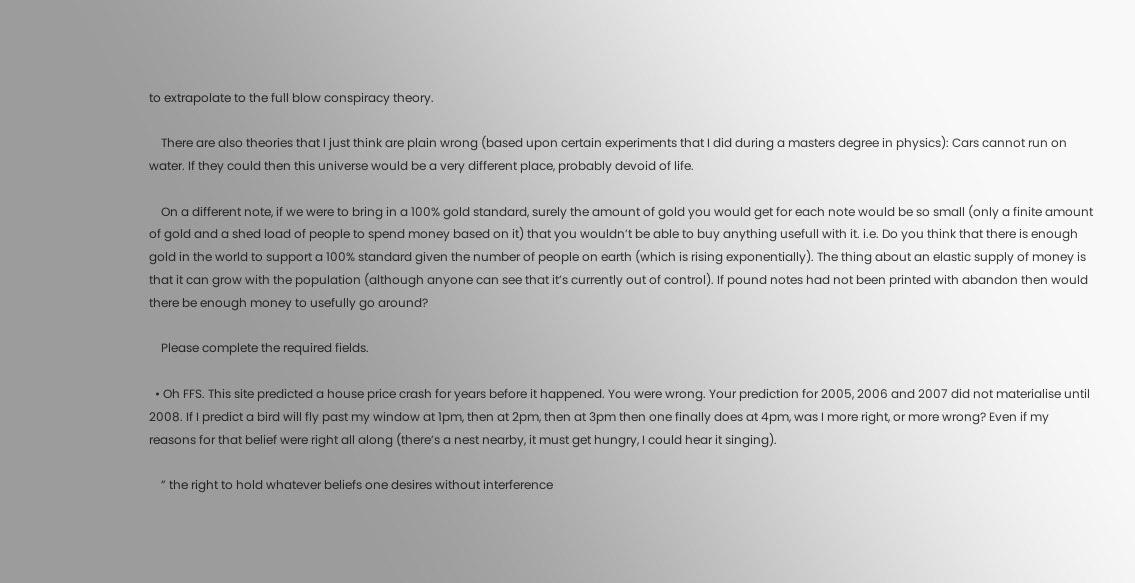to extrapolate to the full blow conspiracy theory.

    There are also theories that I just think are plain wrong (based upon certain experiments that I did during a masters degree in physics): Cars cannot run on water. If they could then this universe would be a very different place, probably devoid of life.

    On a different note, if we were to bring in a 100% gold standard, surely the amount of gold you would get for each note would be so small (only a finite amount of gold and a shed load of people to spend money based on it) that you wouldn’t be able to buy anything usefull with it. i.e. Do you think that there is enough gold in the world to support a 100% standard given the number of people on earth (which is rising exponentially). The thing about an elastic supply of money is that it can grow with the population (although anyone can see that it’s currently out of control). If pound notes had not been printed with abandon then would there be enough money to usefully go around?

    Please complete the required fields.

  • Oh FFS. This site predicted a house price crash for years before it happened. You were wrong. Your prediction for 2005, 2006 and 2007 did not materialise until 2008. If I predict a bird will fly past my window at 1pm, then at 2pm, then at 3pm then one finally does at 4pm, was I more right, or more wrong? Even if my reasons for that belief were right all along (there’s a nest nearby, it must get hungry, I could hear it singing).

    ” the right to hold whatever beliefs one desires without interference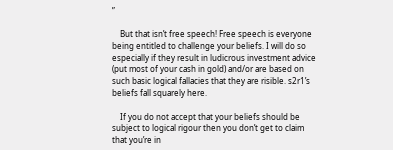”

    But that isn’t free speech! Free speech is everyone being entitled to challenge your beliefs. I will do so especially if they result in ludicrous investment advice (put most of your cash in gold) and/or are based on such basic logical fallacies that they are risible. s2r1’s beliefs fall squarely here.

    If you do not accept that your beliefs should be subject to logical rigour then you don’t get to claim that you’re in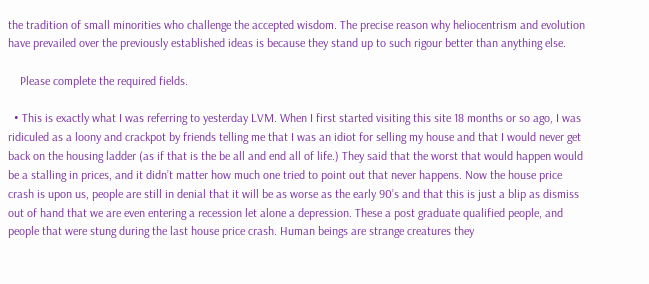the tradition of small minorities who challenge the accepted wisdom. The precise reason why heliocentrism and evolution have prevailed over the previously established ideas is because they stand up to such rigour better than anything else.

    Please complete the required fields.

  • This is exactly what I was referring to yesterday LVM. When I first started visiting this site 18 months or so ago, I was ridiculed as a loony and crackpot by friends telling me that I was an idiot for selling my house and that I would never get back on the housing ladder (as if that is the be all and end all of life.) They said that the worst that would happen would be a stalling in prices, and it didn’t matter how much one tried to point out that never happens. Now the house price crash is upon us, people are still in denial that it will be as worse as the early 90’s and that this is just a blip as dismiss out of hand that we are even entering a recession let alone a depression. These a post graduate qualified people, and people that were stung during the last house price crash. Human beings are strange creatures they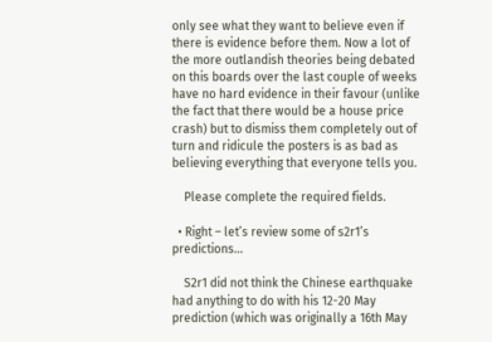only see what they want to believe even if there is evidence before them. Now a lot of the more outlandish theories being debated on this boards over the last couple of weeks have no hard evidence in their favour (unlike the fact that there would be a house price crash) but to dismiss them completely out of turn and ridicule the posters is as bad as believing everything that everyone tells you.

    Please complete the required fields.

  • Right – let’s review some of s2r1’s predictions…

    S2r1 did not think the Chinese earthquake had anything to do with his 12-20 May prediction (which was originally a 16th May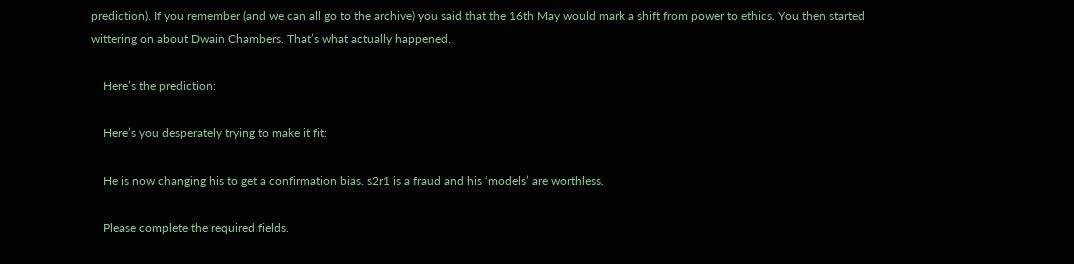prediction). If you remember (and we can all go to the archive) you said that the 16th May would mark a shift from power to ethics. You then started wittering on about Dwain Chambers. That’s what actually happened.

    Here’s the prediction:

    Here’s you desperately trying to make it fit:

    He is now changing his to get a confirmation bias. s2r1 is a fraud and his ‘models’ are worthless.

    Please complete the required fields.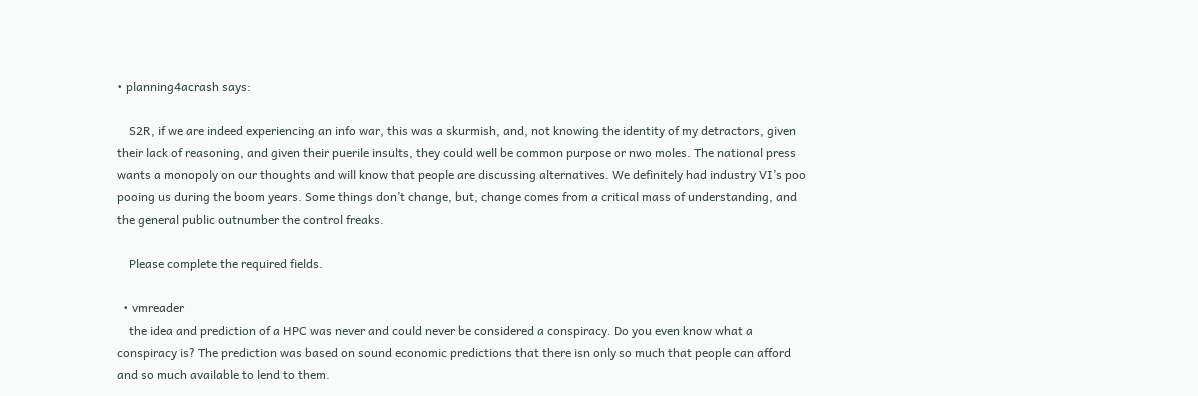• planning4acrash says:

    S2R, if we are indeed experiencing an info war, this was a skurmish, and, not knowing the identity of my detractors, given their lack of reasoning, and given their puerile insults, they could well be common purpose or nwo moles. The national press wants a monopoly on our thoughts and will know that people are discussing alternatives. We definitely had industry VI’s poo pooing us during the boom years. Some things don’t change, but, change comes from a critical mass of understanding, and the general public outnumber the control freaks.

    Please complete the required fields.

  • vmreader
    the idea and prediction of a HPC was never and could never be considered a conspiracy. Do you even know what a conspiracy is? The prediction was based on sound economic predictions that there isn only so much that people can afford and so much available to lend to them.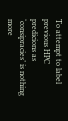To attempt to label previous HPC predicions as ‘consipracies’ is nothing more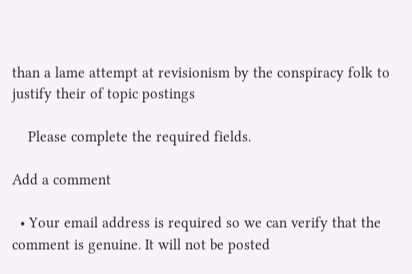than a lame attempt at revisionism by the conspiracy folk to justify their of topic postings

    Please complete the required fields.

Add a comment

  • Your email address is required so we can verify that the comment is genuine. It will not be posted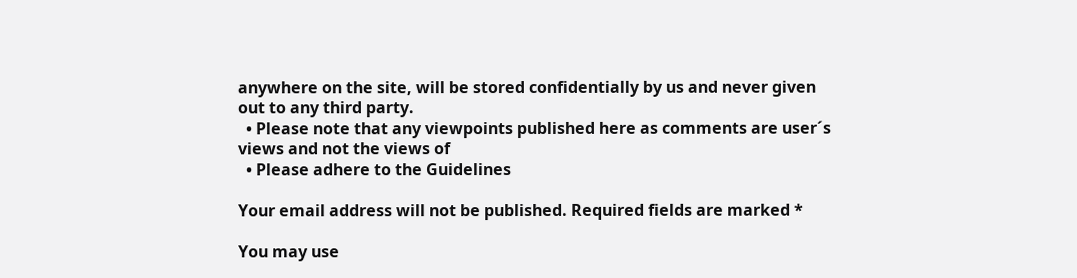anywhere on the site, will be stored confidentially by us and never given out to any third party.
  • Please note that any viewpoints published here as comments are user´s views and not the views of
  • Please adhere to the Guidelines

Your email address will not be published. Required fields are marked *

You may use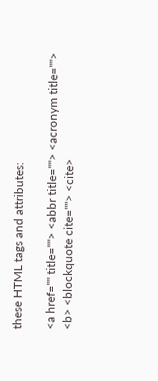these HTML tags and attributes:

<a href="" title=""> <abbr title=""> <acronym title=""> <b> <blockquote cite=""> <cite>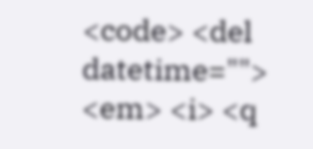<code> <del datetime=""> <em> <i> <q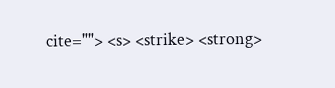cite=""> <s> <strike> <strong>